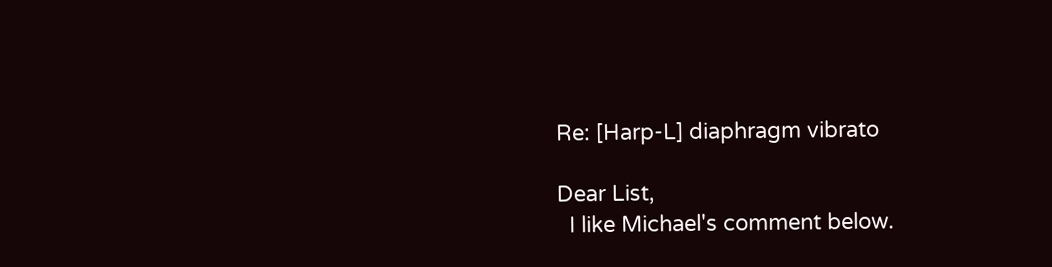Re: [Harp-L] diaphragm vibrato

Dear List,
  I like Michael's comment below.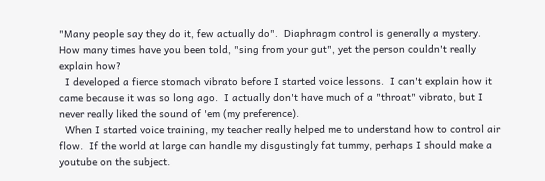"Many people say they do it, few actually do".  Diaphragm control is generally a mystery.  How many times have you been told, "sing from your gut", yet the person couldn't really explain how?
  I developed a fierce stomach vibrato before I started voice lessons.  I can't explain how it came because it was so long ago.  I actually don't have much of a "throat" vibrato, but I never really liked the sound of 'em (my preference).
  When I started voice training, my teacher really helped me to understand how to control air flow.  If the world at large can handle my disgustingly fat tummy, perhaps I should make a youtube on the subject.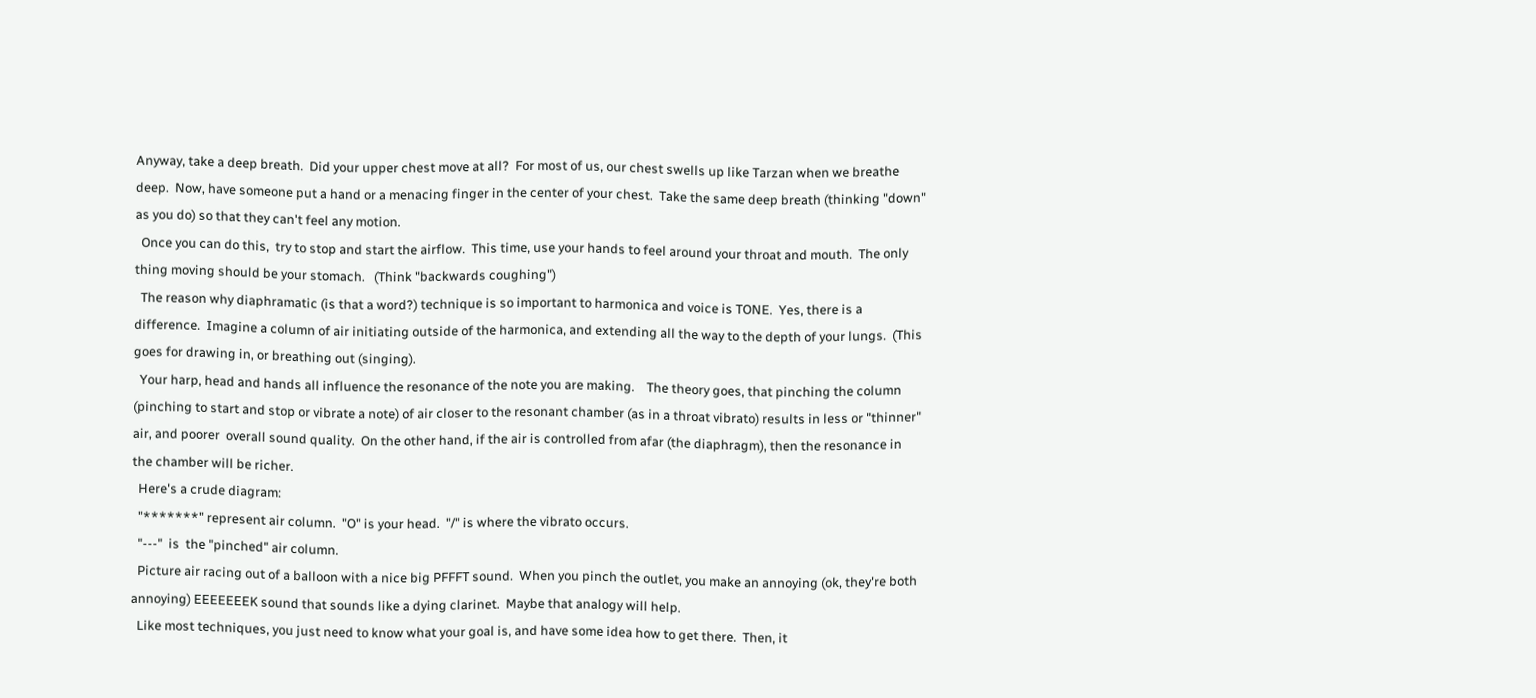Anyway, take a deep breath.  Did your upper chest move at all?  For most of us, our chest swells up like Tarzan when we breathe deep.  Now, have someone put a hand or a menacing finger in the center of your chest.  Take the same deep breath (thinking "down" as you do) so that they can't feel any motion.
  Once you can do this,  try to stop and start the airflow.  This time, use your hands to feel around your throat and mouth.  The only thing moving should be your stomach.   (Think "backwards coughing")
  The reason why diaphramatic (is that a word?) technique is so important to harmonica and voice is TONE.  Yes, there is a difference.  Imagine a column of air initiating outside of the harmonica, and extending all the way to the depth of your lungs.  (This goes for drawing in, or breathing out (singing).
  Your harp, head and hands all influence the resonance of the note you are making.    The theory goes, that pinching the column  (pinching to start and stop or vibrate a note) of air closer to the resonant chamber (as in a throat vibrato) results in less or "thinner" air, and poorer  overall sound quality.  On the other hand, if the air is controlled from afar (the diaphragm), then the resonance in the chamber will be richer.
  Here's a crude diagram:
  "*******" represent air column.  "O" is your head.  "/" is where the vibrato occurs.
  "---"  is  the "pinched" air column.
  Picture air racing out of a balloon with a nice big PFFFT sound.  When you pinch the outlet, you make an annoying (ok, they're both annoying) EEEEEEEK sound that sounds like a dying clarinet.  Maybe that analogy will help.
  Like most techniques, you just need to know what your goal is, and have some idea how to get there.  Then, it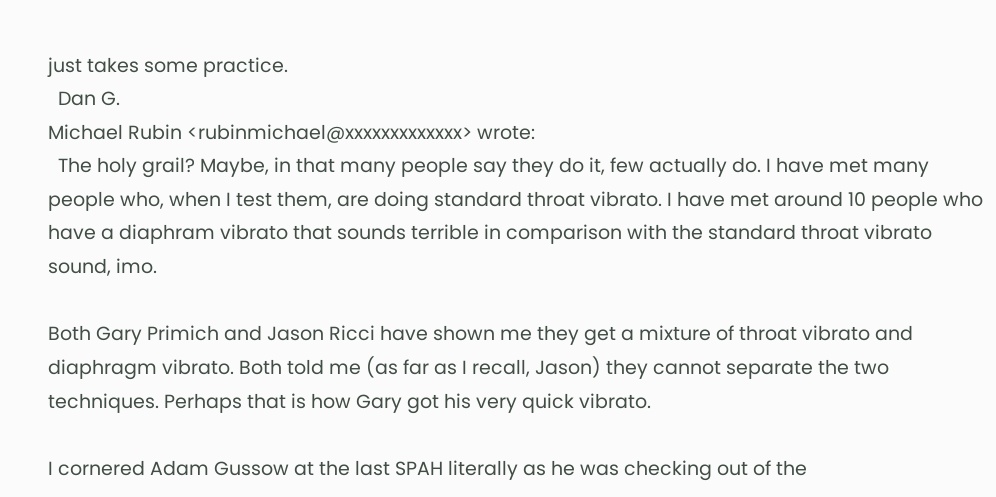just takes some practice.
  Dan G.
Michael Rubin <rubinmichael@xxxxxxxxxxxxx> wrote:
  The holy grail? Maybe, in that many people say they do it, few actually do. I have met many people who, when I test them, are doing standard throat vibrato. I have met around 10 people who have a diaphram vibrato that sounds terrible in comparison with the standard throat vibrato sound, imo.

Both Gary Primich and Jason Ricci have shown me they get a mixture of throat vibrato and diaphragm vibrato. Both told me (as far as I recall, Jason) they cannot separate the two techniques. Perhaps that is how Gary got his very quick vibrato.

I cornered Adam Gussow at the last SPAH literally as he was checking out of the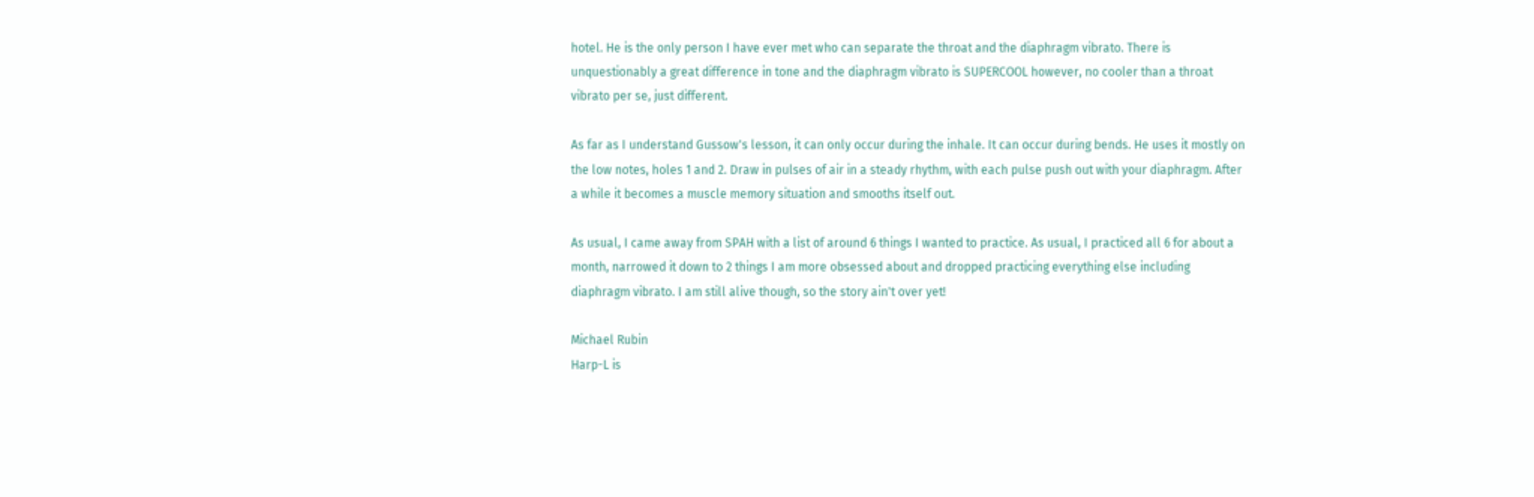hotel. He is the only person I have ever met who can separate the throat and the diaphragm vibrato. There is unquestionably a great difference in tone and the diaphragm vibrato is SUPERCOOL however, no cooler than a throat vibrato per se, just different.

As far as I understand Gussow's lesson, it can only occur during the inhale. It can occur during bends. He uses it mostly on the low notes, holes 1 and 2. Draw in pulses of air in a steady rhythm, with each pulse push out with your diaphragm. After a while it becomes a muscle memory situation and smooths itself out.

As usual, I came away from SPAH with a list of around 6 things I wanted to practice. As usual, I practiced all 6 for about a month, narrowed it down to 2 things I am more obsessed about and dropped practicing everything else including diaphragm vibrato. I am still alive though, so the story ain't over yet!

Michael Rubin
Harp-L is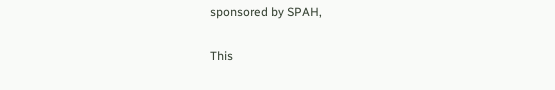sponsored by SPAH,

This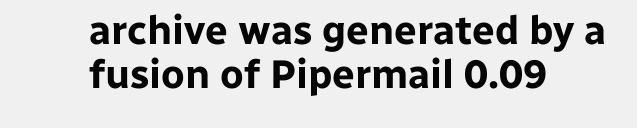archive was generated by a fusion of Pipermail 0.09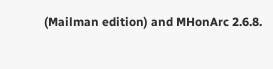(Mailman edition) and MHonArc 2.6.8.